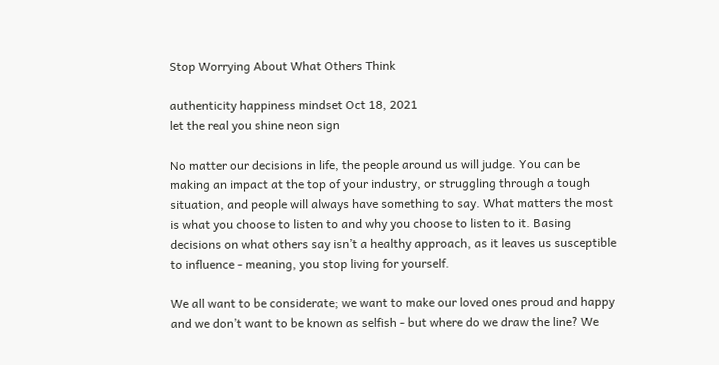Stop Worrying About What Others Think

authenticity happiness mindset Oct 18, 2021
let the real you shine neon sign

No matter our decisions in life, the people around us will judge. You can be making an impact at the top of your industry, or struggling through a tough situation, and people will always have something to say. What matters the most is what you choose to listen to and why you choose to listen to it. Basing decisions on what others say isn’t a healthy approach, as it leaves us susceptible to influence - meaning, you stop living for yourself.

We all want to be considerate; we want to make our loved ones proud and happy and we don’t want to be known as selfish - but where do we draw the line? We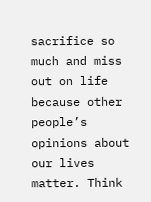sacrifice so much and miss out on life because other people’s opinions about our lives matter. Think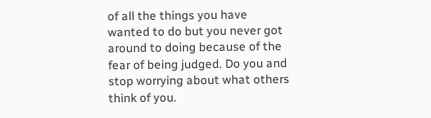of all the things you have wanted to do but you never got around to doing because of the fear of being judged. Do you and stop worrying about what others think of you.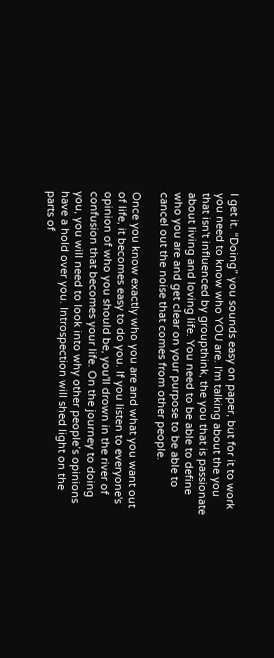I get it. “Doing” you sounds easy on paper, but for it to work you need to know who YOU are. I'm talking about the you that isn't influenced by groupthink, the you that is passionate about living and loving life. You need to be able to define who you are and get clear on your purpose to be able to cancel out the noise that comes from other people.

Once you know exactly who you are and what you want out of life, it becomes easy to do you. If you listen to everyone's opinion of who you should be, you'll drown in the river of confusion that becomes your life. On the journey to doing you, you will need to look into why other people’s opinions have a hold over you. Introspection will shed light on the parts of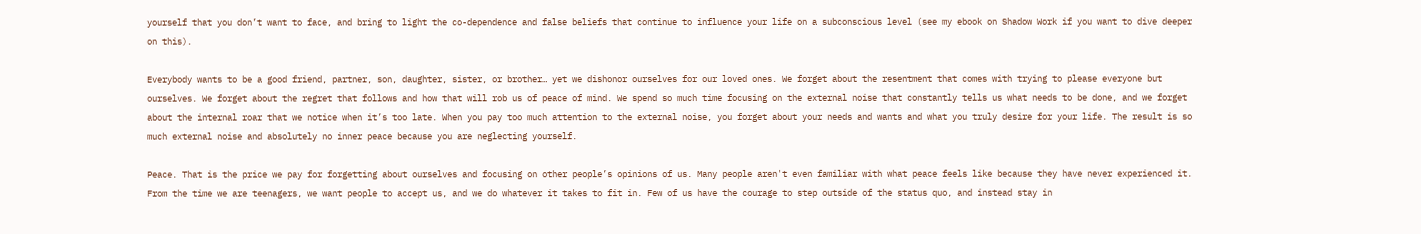yourself that you don’t want to face, and bring to light the co-dependence and false beliefs that continue to influence your life on a subconscious level (see my ebook on Shadow Work if you want to dive deeper on this).

Everybody wants to be a good friend, partner, son, daughter, sister, or brother… yet we dishonor ourselves for our loved ones. We forget about the resentment that comes with trying to please everyone but ourselves. We forget about the regret that follows and how that will rob us of peace of mind. We spend so much time focusing on the external noise that constantly tells us what needs to be done, and we forget about the internal roar that we notice when it’s too late. When you pay too much attention to the external noise, you forget about your needs and wants and what you truly desire for your life. The result is so much external noise and absolutely no inner peace because you are neglecting yourself.

Peace. That is the price we pay for forgetting about ourselves and focusing on other people’s opinions of us. Many people aren't even familiar with what peace feels like because they have never experienced it. From the time we are teenagers, we want people to accept us, and we do whatever it takes to fit in. Few of us have the courage to step outside of the status quo, and instead stay in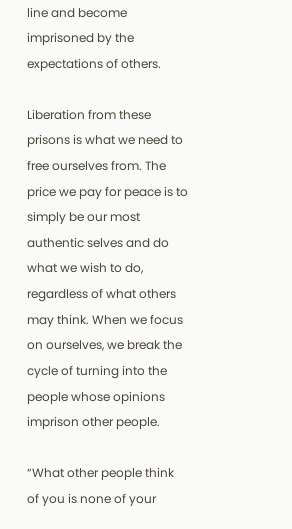line and become imprisoned by the expectations of others.

Liberation from these prisons is what we need to free ourselves from. The price we pay for peace is to simply be our most authentic selves and do what we wish to do, regardless of what others may think. When we focus on ourselves, we break the cycle of turning into the people whose opinions imprison other people.

“What other people think of you is none of your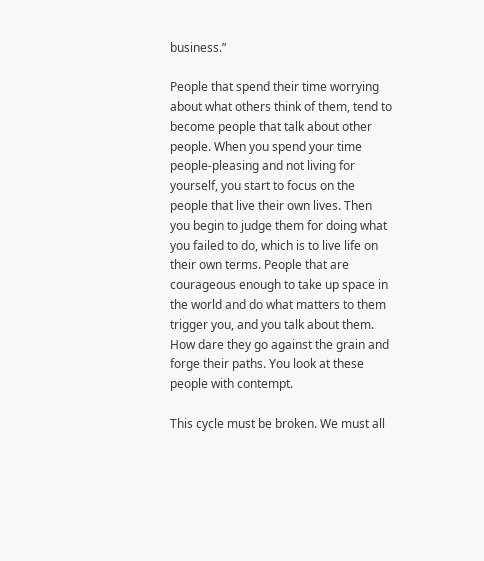business.”

People that spend their time worrying about what others think of them, tend to become people that talk about other people. When you spend your time people-pleasing and not living for yourself, you start to focus on the people that live their own lives. Then you begin to judge them for doing what you failed to do, which is to live life on their own terms. People that are courageous enough to take up space in the world and do what matters to them trigger you, and you talk about them. How dare they go against the grain and forge their paths. You look at these people with contempt.

This cycle must be broken. We must all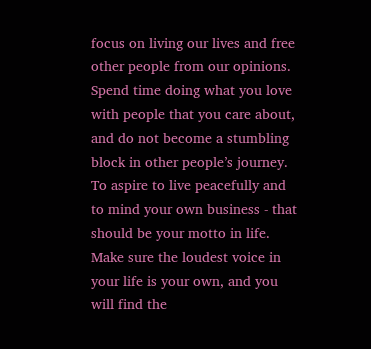focus on living our lives and free other people from our opinions. Spend time doing what you love with people that you care about, and do not become a stumbling block in other people’s journey. To aspire to live peacefully and to mind your own business - that should be your motto in life. Make sure the loudest voice in your life is your own, and you will find the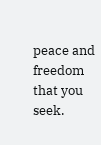peace and freedom that you seek.